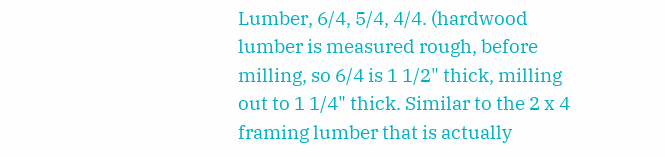Lumber, 6/4, 5/4, 4/4. (hardwood lumber is measured rough, before milling, so 6/4 is 1 1/2" thick, milling out to 1 1/4" thick. Similar to the 2 x 4 framing lumber that is actually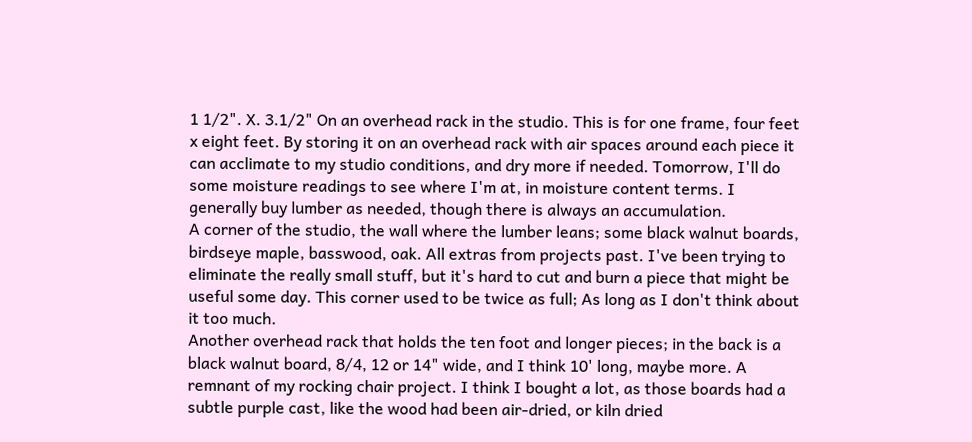1 1/2". X. 3.1/2" On an overhead rack in the studio. This is for one frame, four feet x eight feet. By storing it on an overhead rack with air spaces around each piece it can acclimate to my studio conditions, and dry more if needed. Tomorrow, I'll do some moisture readings to see where I'm at, in moisture content terms. I generally buy lumber as needed, though there is always an accumulation.
A corner of the studio, the wall where the lumber leans; some black walnut boards, birdseye maple, basswood, oak. All extras from projects past. I've been trying to eliminate the really small stuff, but it's hard to cut and burn a piece that might be useful some day. This corner used to be twice as full; As long as I don't think about it too much.
Another overhead rack that holds the ten foot and longer pieces; in the back is a black walnut board, 8/4, 12 or 14" wide, and I think 10' long, maybe more. A remnant of my rocking chair project. I think I bought a lot, as those boards had a subtle purple cast, like the wood had been air-dried, or kiln dried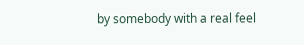by somebody with a real feel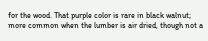for the wood. That purple color is rare in black walnut; more common when the lumber is air dried, though not a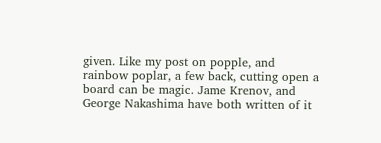given. Like my post on popple, and rainbow poplar, a few back, cutting open a board can be magic. Jame Krenov, and George Nakashima have both written of it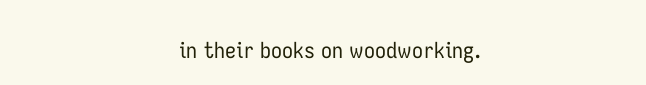in their books on woodworking.